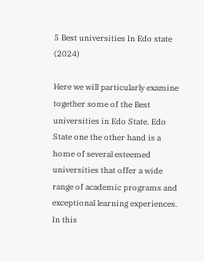5 Best universities In Edo state (2024)

Here we will particularly examine together some of the Best universities in Edo State. Edo State one the other hand is a home of several esteemed universities that offer a wide range of academic programs and exceptional learning experiences. In this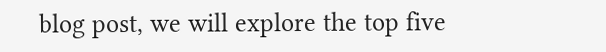blog post, we will explore the top five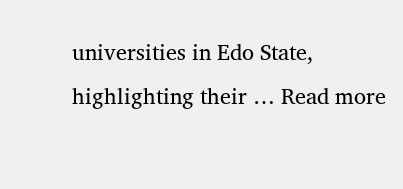universities in Edo State, highlighting their … Read more